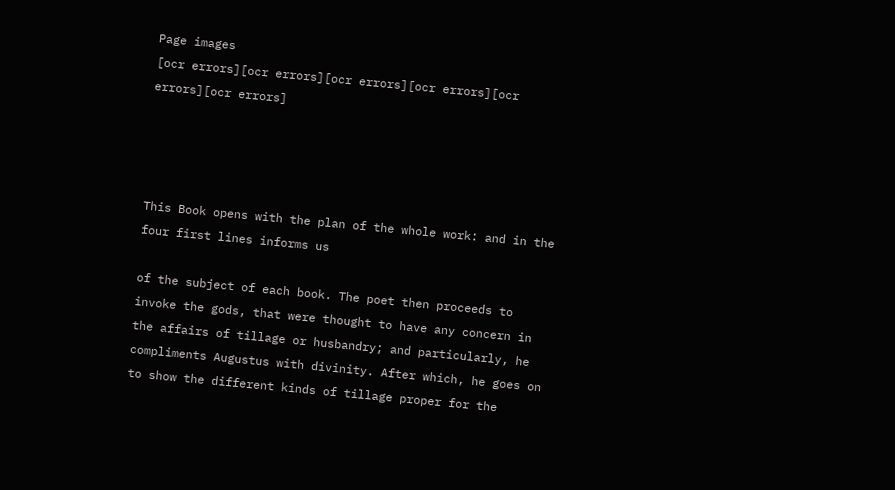Page images
[ocr errors][ocr errors][ocr errors][ocr errors][ocr errors][ocr errors]




This Book opens with the plan of the whole work: and in the four first lines informs us

of the subject of each book. The poet then proceeds to invoke the gods, that were thought to have any concern in the affairs of tillage or husbandry; and particularly, he compliments Augustus with divinity. After which, he goes on to show the different kinds of tillage proper for the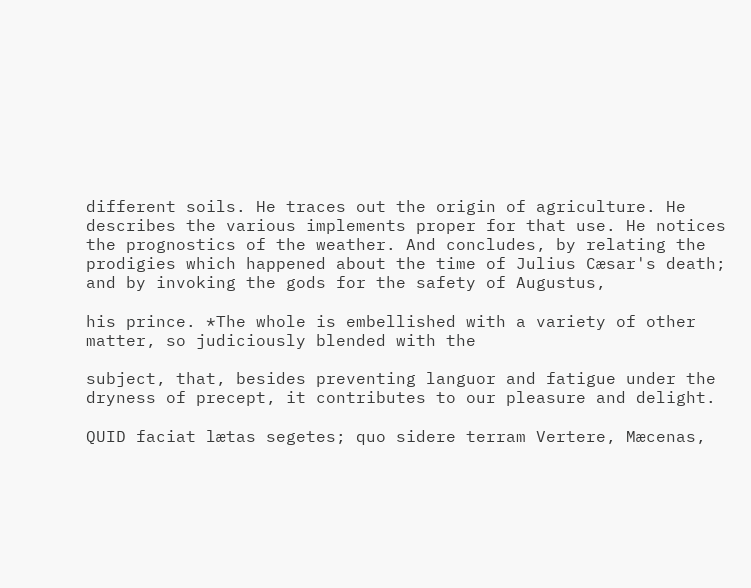different soils. He traces out the origin of agriculture. He describes the various implements proper for that use. He notices the prognostics of the weather. And concludes, by relating the prodigies which happened about the time of Julius Cæsar's death; and by invoking the gods for the safety of Augustus,

his prince. *The whole is embellished with a variety of other matter, so judiciously blended with the

subject, that, besides preventing languor and fatigue under the dryness of precept, it contributes to our pleasure and delight.

QUID faciat lætas segetes; quo sidere terram Vertere, Mæcenas,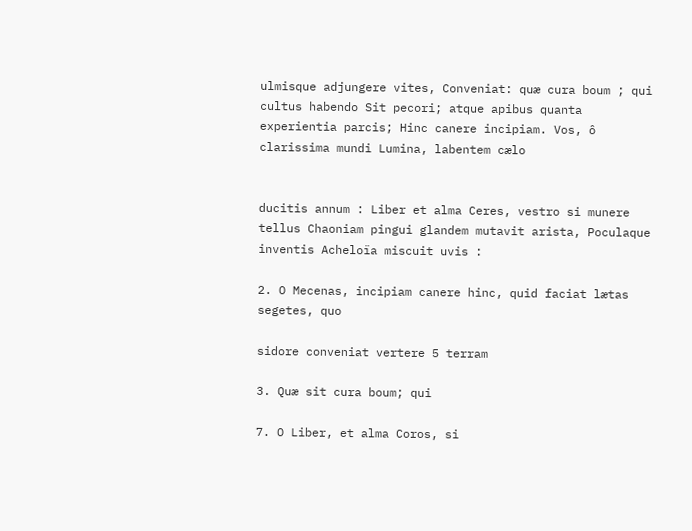ulmisque adjungere vites, Conveniat: quæ cura boum ; qui cultus habendo Sit pecori; atque apibus quanta experientia parcis; Hinc canere incipiam. Vos, ô clarissima mundi Lumina, labentem cælo


ducitis annum : Liber et alma Ceres, vestro si munere tellus Chaoniam pingui glandem mutavit arista, Poculaque inventis Acheloïa miscuit uvis :

2. O Mecenas, incipiam canere hinc, quid faciat lætas segetes, quo

sidore conveniat vertere 5 terram

3. Quæ sit cura boum; qui

7. O Liber, et alma Coros, si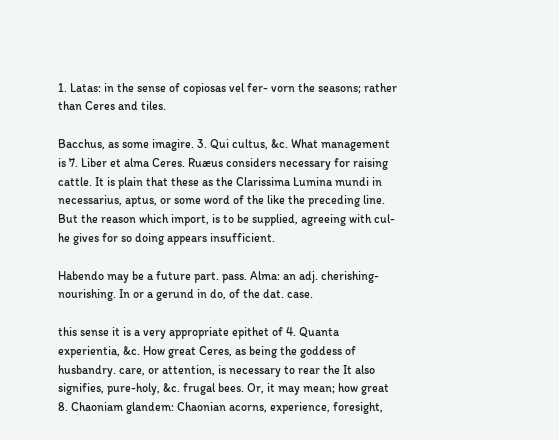1. Latas: in the sense of copiosas vel fer- vorn the seasons; rather than Ceres and tiles.

Bacchus, as some imagire. 3. Qui cultus, &c. What management is 7. Liber et alma Ceres. Ruæus considers necessary for raising cattle. It is plain that these as the Clarissima Lumina mundi in necessarius, aptus, or some word of the like the preceding line. But the reason which import, is to be supplied, agreeing with cul- he gives for so doing appears insufficient.

Habendo may be a future part. pass. Alma: an adj. cherishing-nourishing. In or a gerund in do, of the dat. case.

this sense it is a very appropriate epithet of 4. Quanta experientia, &c. How great Ceres, as being the goddess of husbandry. care, or attention, is necessary to rear the It also signifies, pure-holy, &c. frugal bees. Or, it may mean; how great 8. Chaoniam glandem: Chaonian acorns, experience, foresight,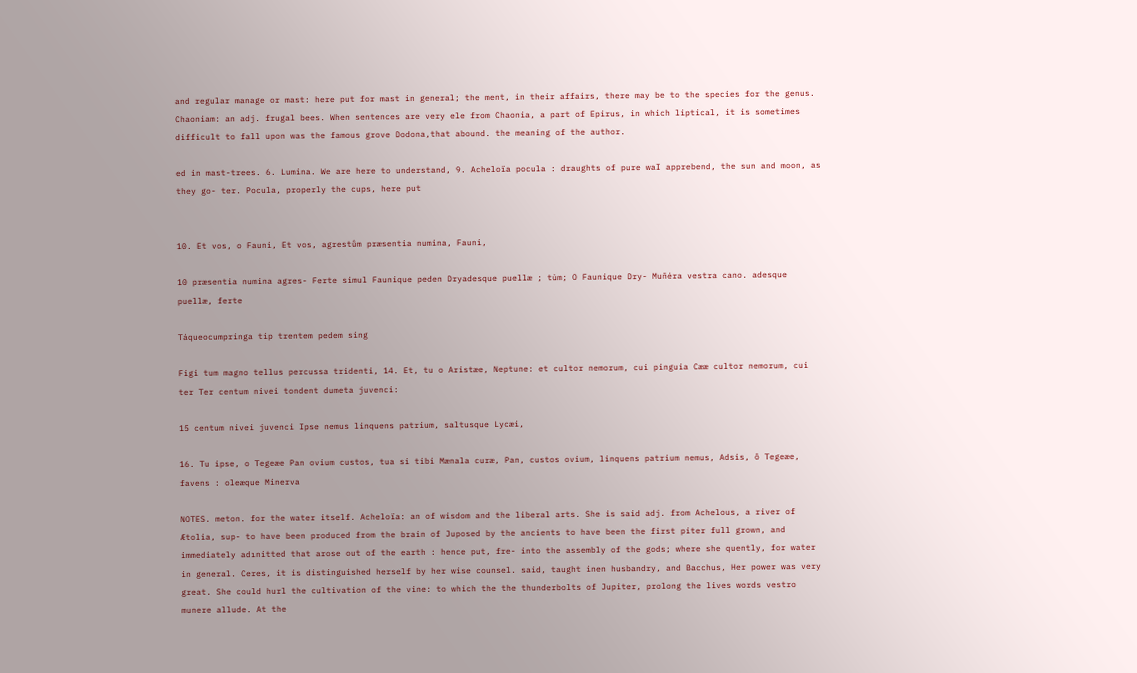and regular manage or mast: here put for mast in general; the ment, in their affairs, there may be to the species for the genus. Chaoniam: an adj. frugal bees. When sentences are very ele from Chaonia, a part of Epirus, in which liptical, it is sometimes difficult to fall upon was the famous grove Dodona,that abound. the meaning of the author.

ed in mast-trees. 6. Lumina. We are here to understand, 9. Acheloïa pocula : draughts of pure waI apprebend, the sun and moon, as they go- ter. Pocula, properly the cups, here put


10. Et vos, o Fauni, Et vos, agrestům præsentia numina, Fauni,

10 præsentia numina agres- Ferte simul Faunique peden Dryadesque puellæ ; tùm; O Faunique Dry- Muñéra vestra cano. adesque puellæ, ferte

Táqueocumpringa tip trentem pedem sing

Figi tum magno tellus percussa tridenti, 14. Et, tu o Aristæe, Neptune: et cultor nemorum, cui pinguia Cææ cultor nemorum, cui ter Ter centum nivei tondent dumeta juvenci:

15 centum nivei juvenci Ipse nemus linquens patrium, saltusque Lycæi,

16. Tu ipse, o Tegeæe Pan ovium custos, tua si tibi Mænala curæ, Pan, custos ovium, linquens patrium nemus, Adsis, ô Tegeæe, favens : oleæque Minerva

NOTES. meton. for the water itself. Acheloïa: an of wisdom and the liberal arts. She is said adj. from Achelous, a river of Ætolia, sup- to have been produced from the brain of Juposed by the ancients to have been the first piter full grown, and immediately adınitted that arose out of the earth : hence put, fre- into the assembly of the gods; where she quently, for water in general. Ceres, it is distinguished herself by her wise counsel. said, taught inen husbandry, and Bacchus, Her power was very great. She could hurl the cultivation of the vine: to which the the thunderbolts of Jupiter, prolong the lives words vestro munere allude. At the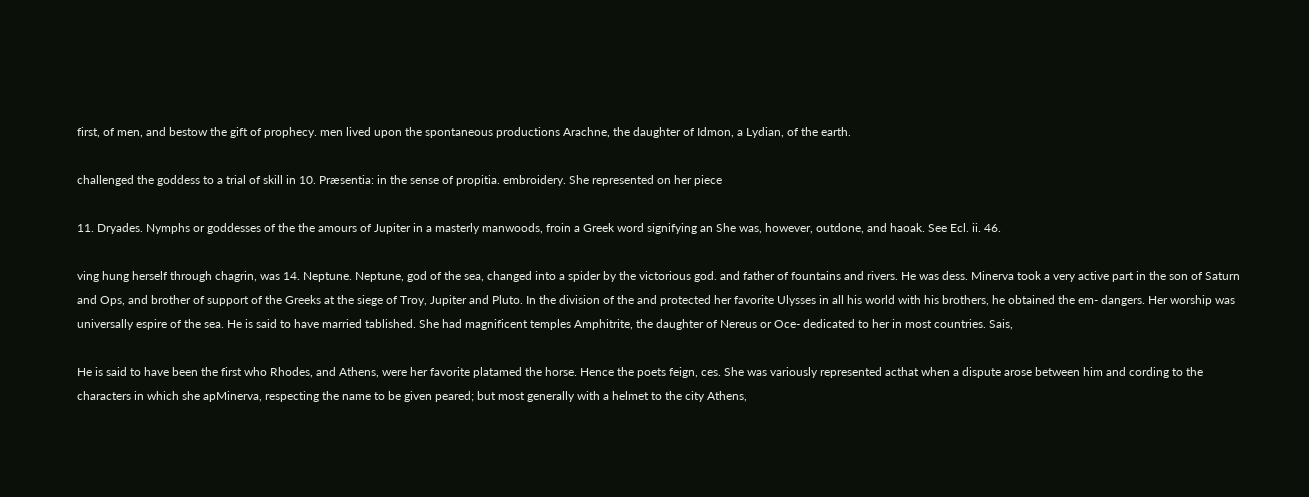first, of men, and bestow the gift of prophecy. men lived upon the spontaneous productions Arachne, the daughter of Idmon, a Lydian, of the earth.

challenged the goddess to a trial of skill in 10. Præsentia: in the sense of propitia. embroidery. She represented on her piece

11. Dryades. Nymphs or goddesses of the the amours of Jupiter in a masterly manwoods, froin a Greek word signifying an She was, however, outdone, and haoak. See Ecl. ii. 46.

ving hung herself through chagrin, was 14. Neptune. Neptune, god of the sea, changed into a spider by the victorious god. and father of fountains and rivers. He was dess. Minerva took a very active part in the son of Saturn and Ops, and brother of support of the Greeks at the siege of Troy, Jupiter and Pluto. In the division of the and protected her favorite Ulysses in all his world with his brothers, he obtained the em- dangers. Her worship was universally espire of the sea. He is said to have married tablished. She had magnificent temples Amphitrite, the daughter of Nereus or Oce- dedicated to her in most countries. Sais,

He is said to have been the first who Rhodes, and Athens, were her favorite platamed the horse. Hence the poets feign, ces. She was variously represented acthat when a dispute arose between him and cording to the characters in which she apMinerva, respecting the name to be given peared; but most generally with a helmet to the city Athens,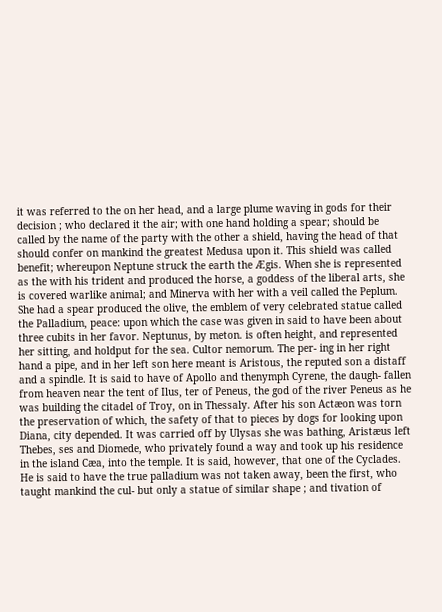it was referred to the on her head, and a large plume waving in gods for their decision ; who declared it the air; with one hand holding a spear; should be called by the name of the party with the other a shield, having the head of that should confer on mankind the greatest Medusa upon it. This shield was called benefit; whereupon Neptune struck the earth the Ægis. When she is represented as the with his trident and produced the horse, a goddess of the liberal arts, she is covered warlike animal; and Minerva with her with a veil called the Peplum. She had a spear produced the olive, the emblem of very celebrated statue called the Palladium, peace: upon which the case was given in said to have been about three cubits in her favor. Neptunus, by meton. is often height, and represented her sitting, and holdput for the sea. Cultor nemorum. The per- ing in her right hand a pipe, and in her left son here meant is Aristous, the reputed son a distaff and a spindle. It is said to have of Apollo and thenymph Cyrene, the daugh- fallen from heaven near the tent of Ilus, ter of Peneus, the god of the river Peneus as he was building the citadel of Troy, on in Thessaly. After his son Actæon was torn the preservation of which, the safety of that to pieces by dogs for looking upon Diana, city depended. It was carried off by Ulysas she was bathing, Aristæus left Thebes, ses and Diomede, who privately found a way and took up his residence in the island Cæa, into the temple. It is said, however, that one of the Cyclades. He is said to have the true palladium was not taken away, been the first, who taught mankind the cul- but only a statue of similar shape ; and tivation of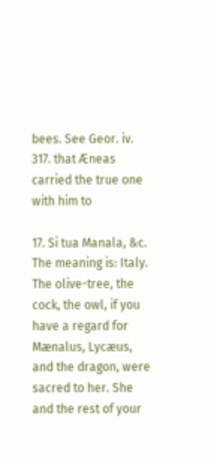bees. See Geor. iv. 317. that Æneas carried the true one with him to

17. Si tua Manala, &c. The meaning is: Italy. The olive-tree, the cock, the owl, if you have a regard for Mænalus, Lycæus, and the dragon, were sacred to her. She and the rest of your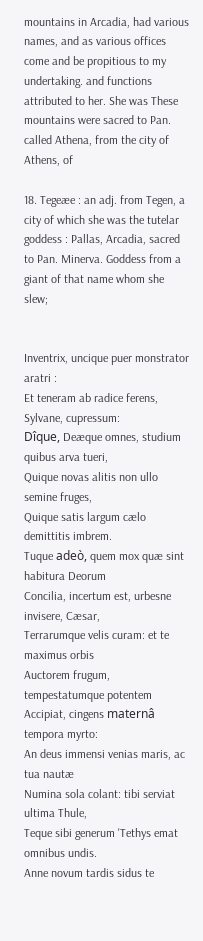mountains in Arcadia, had various names, and as various offices come and be propitious to my undertaking. and functions attributed to her. She was These mountains were sacred to Pan. called Athena, from the city of Athens, of

18. Tegeæe : an adj. from Tegen, a city of which she was the tutelar goddess : Pallas, Arcadia, sacred to Pan. Minerva. Goddess from a giant of that name whom she slew;


Inventrix, uncique puer monstrator aratri :
Et teneram ab radice ferens, Sylvane, cupressum:
Dîque, Deæque omnes, studium quibus arva tueri,
Quique novas alitis non ullo semine fruges,
Quique satis largum cælo demittitis imbrem.
Tuque adeò, quem mox quæ sint habitura Deorum
Concilia, incertum est, urbesne invisere, Cæsar,
Terrarumque velis curam: et te maximus orbis
Auctorem frugum, tempestatumque potentem
Accipiat, cingens maternâ tempora myrto:
An deus immensi venias maris, ac tua nautæ
Numina sola colant: tibi serviat ultima Thule,
Teque sibi generum 'Tethys emat omnibus undis.
Anne novum tardis sidus te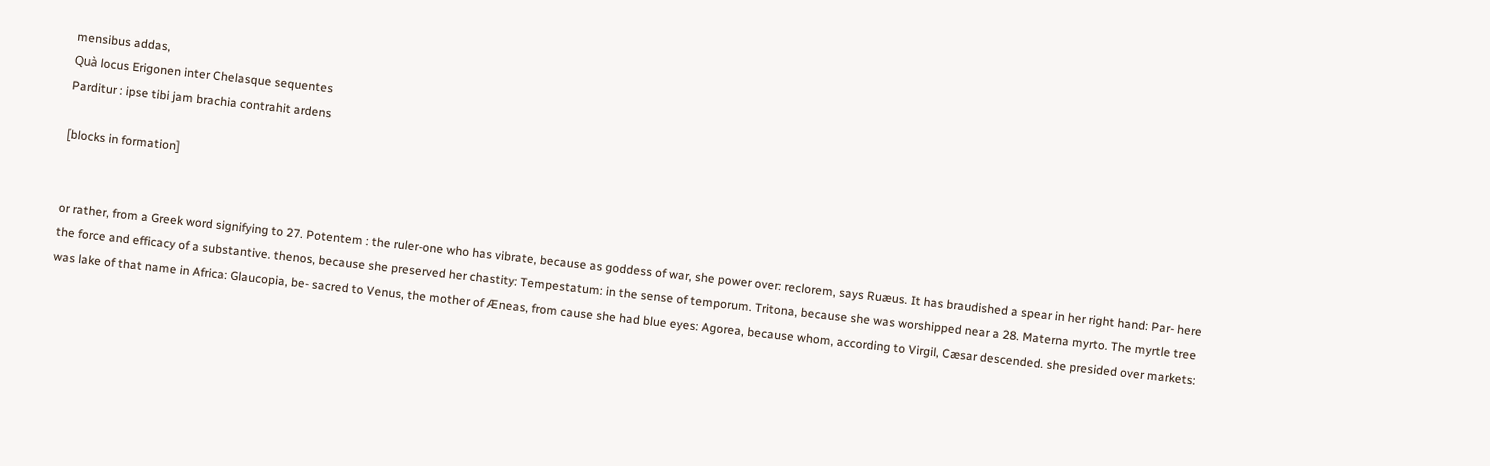mensibus addas,
Quà locus Erigonen inter Chelasque sequentes
Parditur : ipse tibi jam brachia contrahit ardens

[blocks in formation]


or rather, from a Greek word signifying to 27. Potentem : the ruler-one who has vibrate, because as goddess of war, she power over: reclorem, says Ruæus. It has braudished a spear in her right hand: Par- here the force and efficacy of a substantive. thenos, because she preserved her chastity: Tempestatum: in the sense of temporum. Tritona, because she was worshipped near a 28. Materna myrto. The myrtle tree was lake of that name in Africa: Glaucopia, be- sacred to Venus, the mother of Æneas, from cause she had blue eyes: Agorea, because whom, according to Virgil, Cæsar descended. she presided over markets: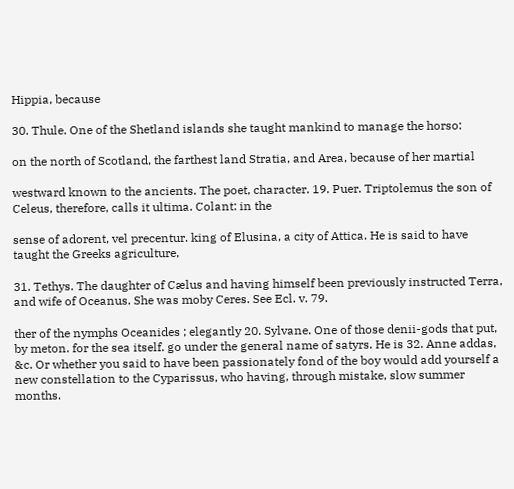Hippia, because

30. Thule. One of the Shetland islands she taught mankind to manage the horso:

on the north of Scotland, the farthest land Stratia, and Area, because of her martial

westward known to the ancients. The poet, character. 19. Puer. Triptolemus the son of Celeus, therefore, calls it ultima. Colant: in the

sense of adorent, vel precentur. king of Elusina, a city of Attica. He is said to have taught the Greeks agriculture,

31. Tethys. The daughter of Cælus and having himself been previously instructed Terra, and wife of Oceanus. She was moby Ceres. See Ecl. v. 79.

ther of the nymphs Oceanides ; elegantly 20. Sylvane. One of those denii-gods that put, by meton. for the sea itself. go under the general name of satyrs. He is 32. Anne addas, &c. Or whether you said to have been passionately fond of the boy would add yourself a new constellation to the Cyparissus, who having, through mistake, slow summer months.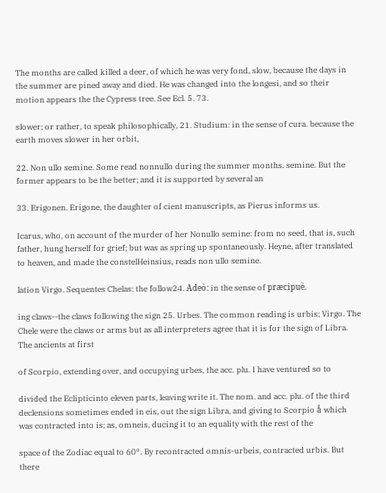The months are called killed a deer, of which he was very fond, slow, because the days in the summer are pined away and died. He was changed into the longesi, and so their motion appears the the Cypress tree. See Ecl. 5. 73.

slower; or rather, to speak philosophically, 21. Studium: in the sense of cura. because the earth moves slower in her orbit,

22. Non ullo semine. Some read nonnullo during the summer months. semine. But the former appears to be the better; and it is supported by several an

33. Erigonen. Erigone, the daughter of cient manuscripts, as Pierus informs us.

Icarus, who, on account of the murder of her Nonullo semine: from no seed, that is, such father, hung herself for grief; but was as spring up spontaneously. Heyne, after translated to heaven, and made the constelHeinsius, reads non ullo semine.

lation Virgo. Sequentes Chelas: the follow24. Adeò: in the sense of præcipuè.

ing claws--the claws following the sign 25. Urbes. The common reading is urbis; Virgo. The Chele were the claws or arms but as all interpreters agree that it is for the sign of Libra. The ancients at first

of Scorpio, extending over, and occupying urbes, the acc. plu. I have ventured so to

divided the Eclipticinto eleven parts, leaving write it. The nom. and acc. plu. of the third declensions sometimes ended in eis, out the sign Libra, and giving to Scorpio å which was contracted into is; as, omneis, ducing it to an equality with the rest of the

space of the Zodiac equal to 60°. By recontracted omnis-urbeis, contracted urbis. But there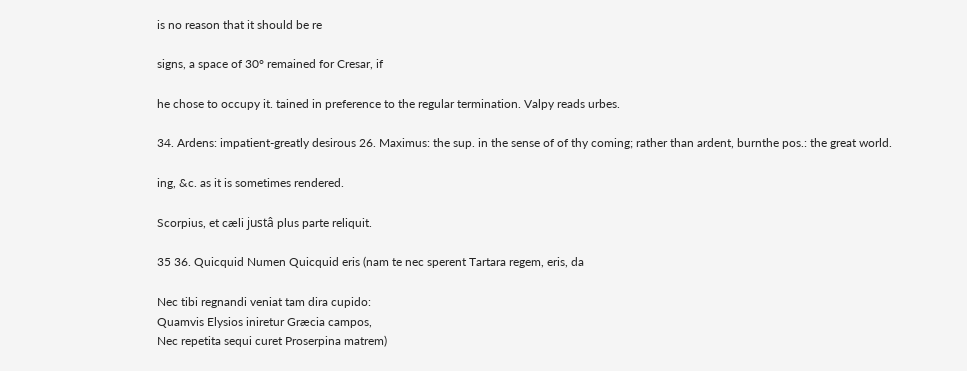is no reason that it should be re

signs, a space of 30° remained for Cresar, if

he chose to occupy it. tained in preference to the regular termination. Valpy reads urbes.

34. Ardens: impatient-greatly desirous 26. Maximus: the sup. in the sense of of thy coming; rather than ardent, burnthe pos.: the great world.

ing, &c. as it is sometimes rendered.

Scorpius, et cæli justâ plus parte reliquit.

35 36. Quicquid Numen Quicquid eris (nam te nec sperent Tartara regem, eris, da

Nec tibi regnandi veniat tam dira cupido:
Quamvis Elysios iniretur Græcia campos,
Nec repetita sequi curet Proserpina matrem)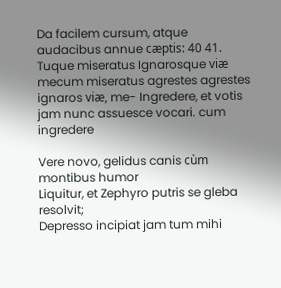Da facilem cursum, atque audacibus annue cæptis: 40 41. Tuque miseratus Ignarosque viæ mecum miseratus agrestes agrestes ignaros viæ, me- Ingredere, et votis jam nunc assuesce vocari. cum ingredere

Vere novo, gelidus canis cùm montibus humor
Liquitur, et Zephyro putris se gleba resolvit;
Depresso incipiat jam tum mihi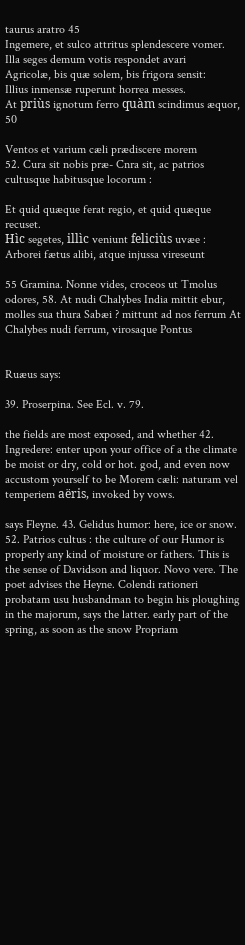taurus aratro 45
Ingemere, et sulco attritus splendescere vomer.
Illa seges demum votis respondet avari
Agricolæ, bis quæ solem, bis frigora sensit:
Illius inmensæ ruperunt horrea messes.
At priùs ignotum ferro quàm scindimus æquor, 50

Ventos et varium cæli prædiscere morem
52. Cura sit nobis præ- Cnra sit, ac patrios cultusque habitusque locorum :

Et quid quæque ferat regio, et quid quæque recuset.
Hìc segetes, illìc veniunt feliciùs uvæe :
Arborei fætus alibi, atque injussa vireseunt

55 Gramina. Nonne vides, croceos ut Tmolus odores, 58. At nudi Chalybes India mittit ebur, molles sua thura Sabæi ? mittunt ad nos ferrum At Chalybes nudi ferrum, virosaque Pontus


Ruæus says:

39. Proserpina. See Ecl. v. 79.

the fields are most exposed, and whether 42. Ingredere: enter upon your office of a the climate be moist or dry, cold or hot. god, and even now accustom yourself to be Morem cæli: naturam vel temperiem aëris, invoked by vows.

says Fleyne. 43. Gelidus humor: here, ice or snow. 52. Patrios cultus : the culture of our Humor is properly any kind of moisture or fathers. This is the sense of Davidson and liquor. Novo vere. The poet advises the Heyne. Colendi rationeri probatam usu husbandman to begin his ploughing in the majorum, says the latter. early part of the spring, as soon as the snow Propriam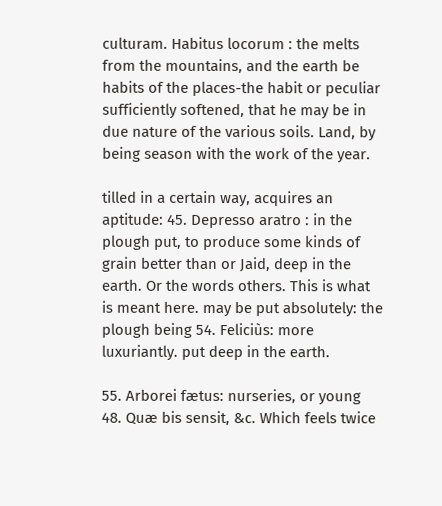culturam. Habitus locorum : the melts from the mountains, and the earth be habits of the places-the habit or peculiar sufficiently softened, that he may be in due nature of the various soils. Land, by being season with the work of the year.

tilled in a certain way, acquires an aptitude: 45. Depresso aratro : in the plough put, to produce some kinds of grain better than or Jaid, deep in the earth. Or the words others. This is what is meant here. may be put absolutely: the plough being 54. Feliciùs: more luxuriantly. put deep in the earth.

55. Arborei fætus: nurseries, or young 48. Quæ bis sensit, &c. Which feels twice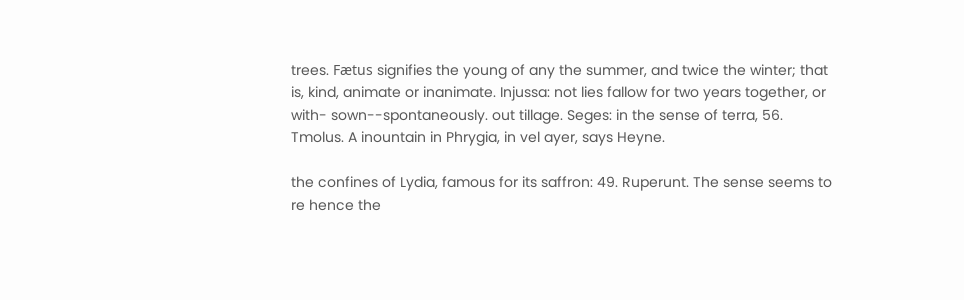trees. Fætus signifies the young of any the summer, and twice the winter; that is, kind, animate or inanimate. Injussa: not lies fallow for two years together, or with- sown--spontaneously. out tillage. Seges: in the sense of terra, 56. Tmolus. A inountain in Phrygia, in vel ayer, says Heyne.

the confines of Lydia, famous for its saffron: 49. Ruperunt. The sense seems to re hence the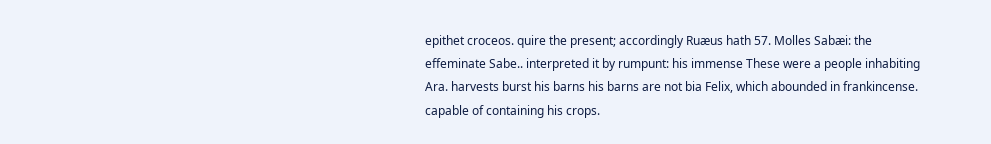epithet croceos. quire the present; accordingly Ruæus hath 57. Molles Sabæi: the effeminate Sabe.. interpreted it by rumpunt: his immense These were a people inhabiting Ara. harvests burst his barns his barns are not bia Felix, which abounded in frankincense. capable of containing his crops.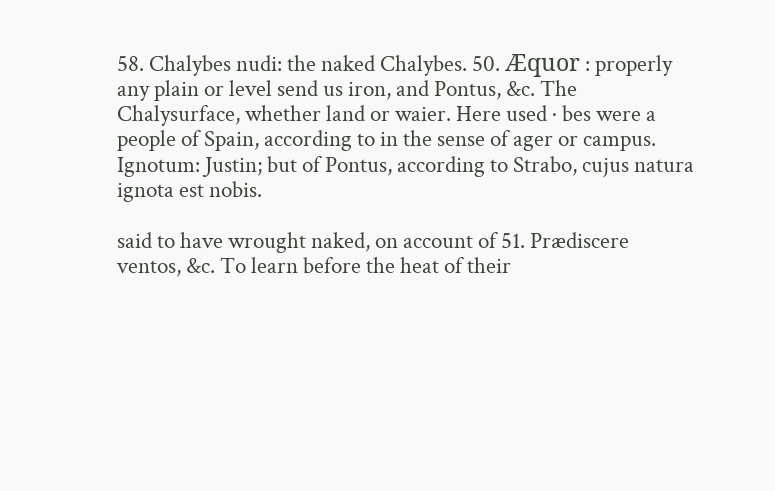58. Chalybes nudi: the naked Chalybes. 50. Æquor : properly any plain or level send us iron, and Pontus, &c. The Chalysurface, whether land or waier. Here used · bes were a people of Spain, according to in the sense of ager or campus. Ignotum: Justin; but of Pontus, according to Strabo, cujus natura ignota est nobis.

said to have wrought naked, on account of 51. Prædiscere ventos, &c. To learn before the heat of their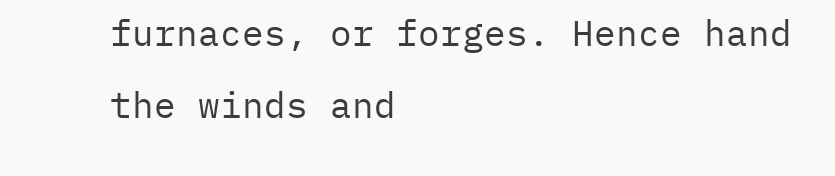furnaces, or forges. Hence hand the winds and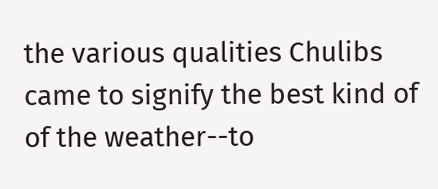the various qualities Chulibs came to signify the best kind of of the weather--to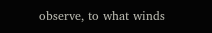observe, to what winds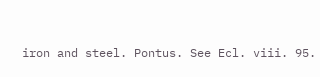iron and steel. Pontus. See Ecl. viii. 95.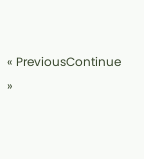« PreviousContinue »